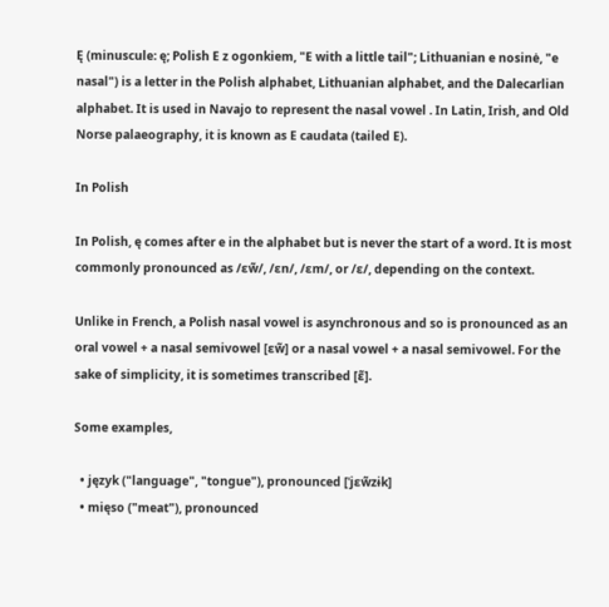Ę (minuscule: ę; Polish E z ogonkiem, "E with a little tail"; Lithuanian e nosinė, "e nasal") is a letter in the Polish alphabet, Lithuanian alphabet, and the Dalecarlian alphabet. It is used in Navajo to represent the nasal vowel . In Latin, Irish, and Old Norse palaeography, it is known as E caudata (tailed E).

In Polish

In Polish, ę comes after e in the alphabet but is never the start of a word. It is most commonly pronounced as /ɛw̃/, /ɛn/, /ɛm/, or /ɛ/, depending on the context.

Unlike in French, a Polish nasal vowel is asynchronous and so is pronounced as an oral vowel + a nasal semivowel [ɛw̃] or a nasal vowel + a nasal semivowel. For the sake of simplicity, it is sometimes transcribed [ɛ̃].

Some examples,

  • język ("language", "tongue"), pronounced [ˈjɛw̃zɨk]
  • mięso ("meat"), pronounced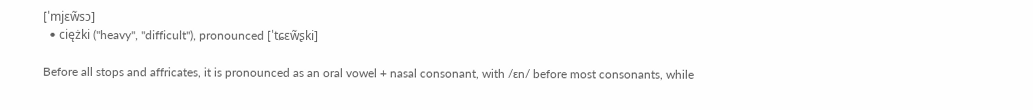[ˈmjɛw̃sɔ]
  • ciężki ("heavy", "difficult"), pronounced [ˈtɕɛw̃ʂki]

Before all stops and affricates, it is pronounced as an oral vowel + nasal consonant, with /ɛn/ before most consonants, while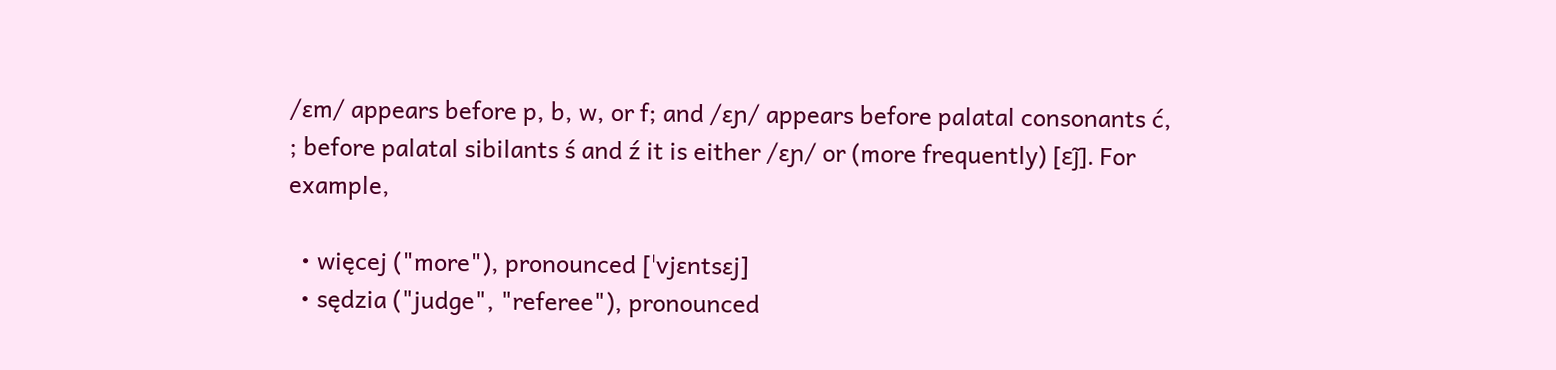/ɛm/ appears before p, b, w, or f; and /ɛɲ/ appears before palatal consonants ć, ; before palatal sibilants ś and ź it is either /ɛɲ/ or (more frequently) [ɛj͂]. For example,

  • więcej ("more"), pronounced [ˈvjɛntsɛj]
  • sędzia ("judge", "referee"), pronounced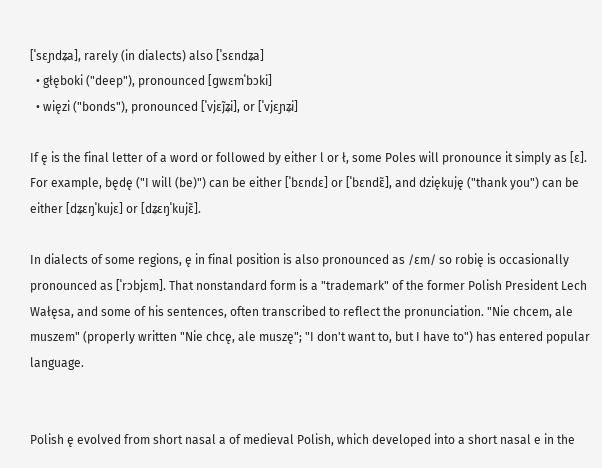[ˈsɛɲdʑa], rarely (in dialects) also [ˈsɛndʑa]
  • głęboki ("deep"), pronounced [ɡwɛmˈbɔki]
  • więzi ("bonds"), pronounced [ˈvjɛj͂ʑi], or [ˈvjɛɲʑi]

If ę is the final letter of a word or followed by either l or ł, some Poles will pronounce it simply as [ɛ]. For example, będę ("I will (be)") can be either [ˈbɛndɛ] or [ˈbɛndɛ̃], and dziękuję ("thank you") can be either [dʑɛŋˈkujɛ] or [dʑɛŋˈkujɛ̃].

In dialects of some regions, ę in final position is also pronounced as /ɛm/ so robię is occasionally pronounced as [ˈrɔbjɛm]. That nonstandard form is a "trademark" of the former Polish President Lech Wałęsa, and some of his sentences, often transcribed to reflect the pronunciation. "Nie chcem, ale muszem" (properly written "Nie chcę, ale muszę"; "I don't want to, but I have to") has entered popular language.


Polish ę evolved from short nasal a of medieval Polish, which developed into a short nasal e in the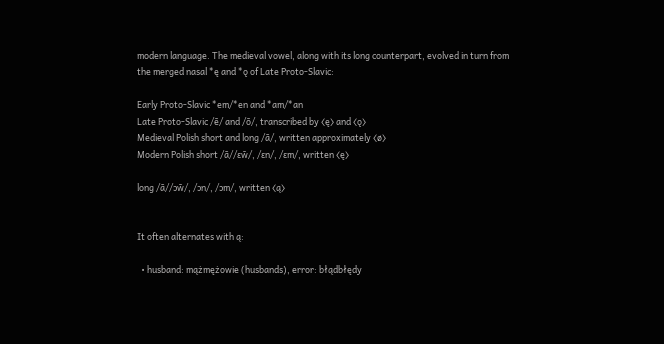modern language. The medieval vowel, along with its long counterpart, evolved in turn from the merged nasal *ę and *ǫ of Late Proto-Slavic:

Early Proto-Slavic *em/*en and *am/*an
Late Proto-Slavic /ẽ/ and /õ/, transcribed by ⟨ę⟩ and ⟨ǫ⟩
Medieval Polish short and long /ã/, written approximately ⟨ø⟩
Modern Polish short /ã//ɛw̃/, /ɛn/, /ɛm/, written ⟨ę⟩

long /ã//ɔw̃/, /ɔn/, /ɔm/, written ⟨ą⟩


It often alternates with ą:

  • husband: mążmężowie (husbands), error: błądbłędy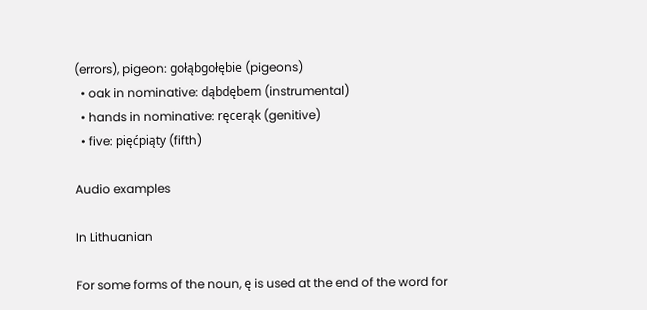(errors), pigeon: gołąbgołębie (pigeons)
  • oak in nominative: dąbdębem (instrumental)
  • hands in nominative: ręcerąk (genitive)
  • five: pięćpiąty (fifth)

Audio examples

In Lithuanian

For some forms of the noun, ę is used at the end of the word for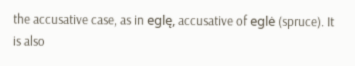the accusative case, as in eglę, accusative of eglė (spruce). It is also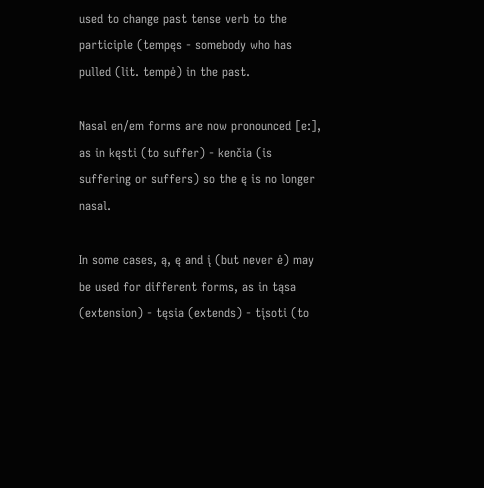used to change past tense verb to the participle (tempęs - somebody who has pulled (lit. tempė) in the past.

Nasal en/em forms are now pronounced [e:], as in kęsti (to suffer) - kenčia (is suffering or suffers) so the ę is no longer nasal.

In some cases, ą, ę and į (but never ė) may be used for different forms, as in tąsa (extension) - tęsia (extends) - tįsoti (to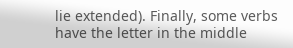lie extended). Finally, some verbs have the letter in the middle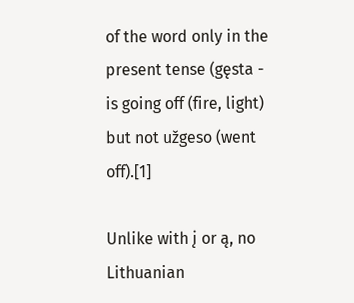of the word only in the present tense (gęsta - is going off (fire, light) but not užgeso (went off).[1]

Unlike with į or ą, no Lithuanian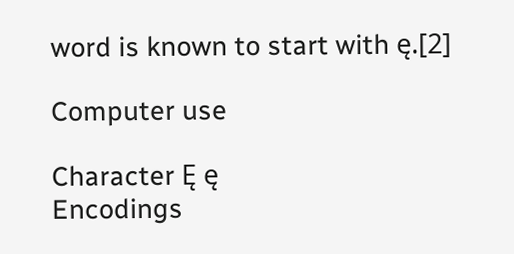word is known to start with ę.[2]

Computer use

Character Ę ę
Encodings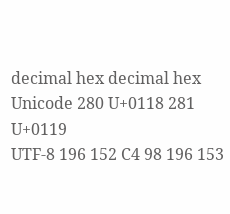decimal hex decimal hex
Unicode 280 U+0118 281 U+0119
UTF-8 196 152 C4 98 196 153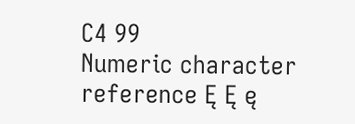C4 99
Numeric character reference Ę Ę ę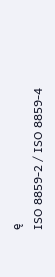ę
ISO 8859-2 / ISO 8859-4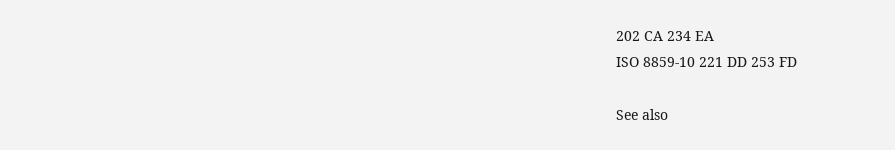202 CA 234 EA
ISO 8859-10 221 DD 253 FD

See also